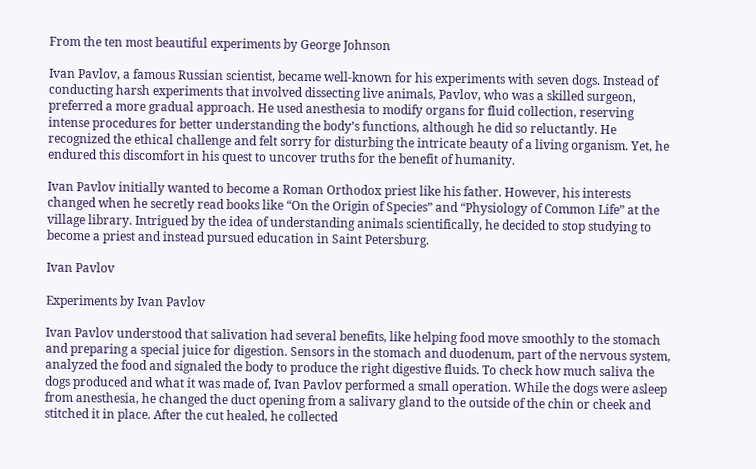From the ten most beautiful experiments by George Johnson

Ivan Pavlov, a famous Russian scientist, became well-known for his experiments with seven dogs. Instead of conducting harsh experiments that involved dissecting live animals, Pavlov, who was a skilled surgeon, preferred a more gradual approach. He used anesthesia to modify organs for fluid collection, reserving intense procedures for better understanding the body’s functions, although he did so reluctantly. He recognized the ethical challenge and felt sorry for disturbing the intricate beauty of a living organism. Yet, he endured this discomfort in his quest to uncover truths for the benefit of humanity.

Ivan Pavlov initially wanted to become a Roman Orthodox priest like his father. However, his interests changed when he secretly read books like “On the Origin of Species” and “Physiology of Common Life” at the village library. Intrigued by the idea of understanding animals scientifically, he decided to stop studying to become a priest and instead pursued education in Saint Petersburg.

Ivan Pavlov

Experiments by Ivan Pavlov

Ivan Pavlov understood that salivation had several benefits, like helping food move smoothly to the stomach and preparing a special juice for digestion. Sensors in the stomach and duodenum, part of the nervous system, analyzed the food and signaled the body to produce the right digestive fluids. To check how much saliva the dogs produced and what it was made of, Ivan Pavlov performed a small operation. While the dogs were asleep from anesthesia, he changed the duct opening from a salivary gland to the outside of the chin or cheek and stitched it in place. After the cut healed, he collected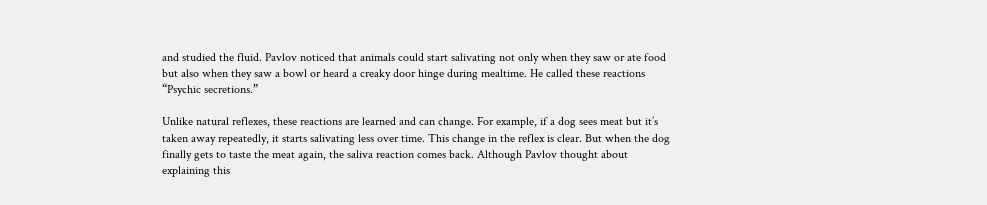and studied the fluid. Pavlov noticed that animals could start salivating not only when they saw or ate food but also when they saw a bowl or heard a creaky door hinge during mealtime. He called these reactions “Psychic secretions.”

Unlike natural reflexes, these reactions are learned and can change. For example, if a dog sees meat but it’s taken away repeatedly, it starts salivating less over time. This change in the reflex is clear. But when the dog finally gets to taste the meat again, the saliva reaction comes back. Although Pavlov thought about explaining this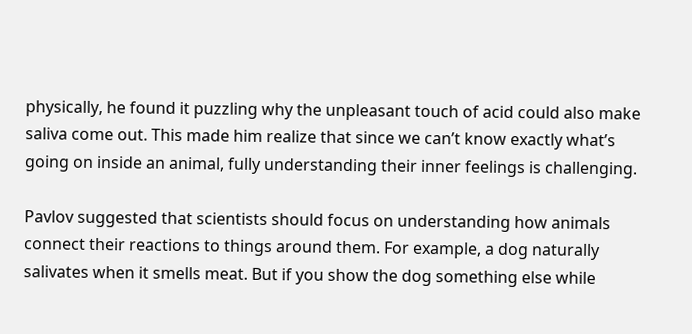physically, he found it puzzling why the unpleasant touch of acid could also make saliva come out. This made him realize that since we can’t know exactly what’s going on inside an animal, fully understanding their inner feelings is challenging.

Pavlov suggested that scientists should focus on understanding how animals connect their reactions to things around them. For example, a dog naturally salivates when it smells meat. But if you show the dog something else while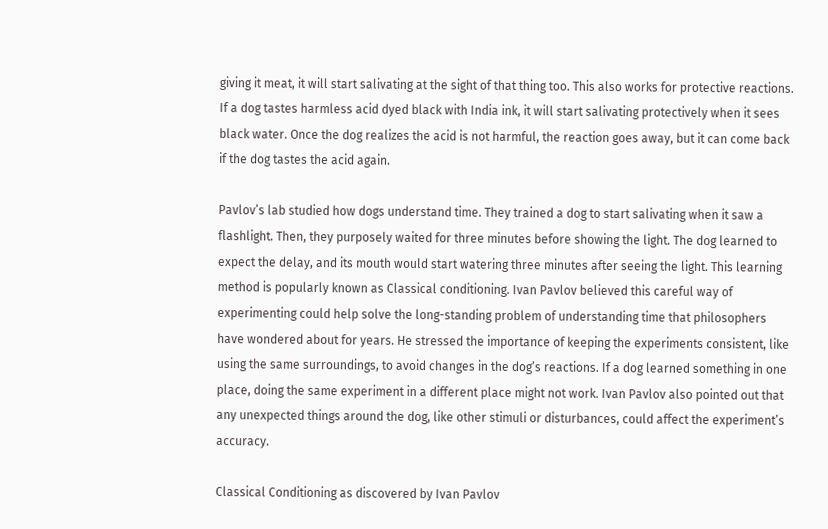giving it meat, it will start salivating at the sight of that thing too. This also works for protective reactions. If a dog tastes harmless acid dyed black with India ink, it will start salivating protectively when it sees black water. Once the dog realizes the acid is not harmful, the reaction goes away, but it can come back if the dog tastes the acid again.

Pavlov’s lab studied how dogs understand time. They trained a dog to start salivating when it saw a flashlight. Then, they purposely waited for three minutes before showing the light. The dog learned to expect the delay, and its mouth would start watering three minutes after seeing the light. This learning method is popularly known as Classical conditioning. Ivan Pavlov believed this careful way of experimenting could help solve the long-standing problem of understanding time that philosophers have wondered about for years. He stressed the importance of keeping the experiments consistent, like using the same surroundings, to avoid changes in the dog’s reactions. If a dog learned something in one place, doing the same experiment in a different place might not work. Ivan Pavlov also pointed out that any unexpected things around the dog, like other stimuli or disturbances, could affect the experiment’s accuracy.

Classical Conditioning as discovered by Ivan Pavlov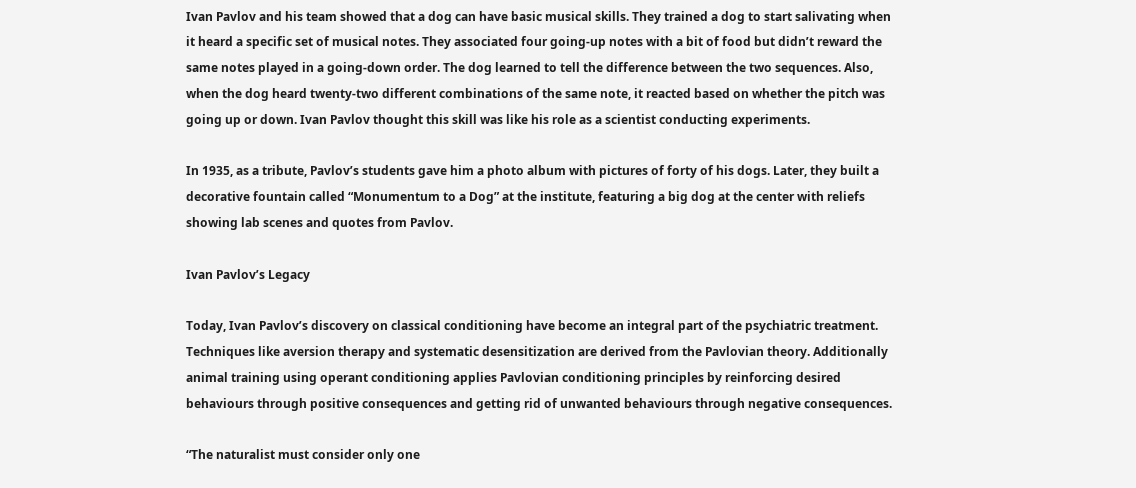Ivan Pavlov and his team showed that a dog can have basic musical skills. They trained a dog to start salivating when it heard a specific set of musical notes. They associated four going-up notes with a bit of food but didn’t reward the same notes played in a going-down order. The dog learned to tell the difference between the two sequences. Also, when the dog heard twenty-two different combinations of the same note, it reacted based on whether the pitch was going up or down. Ivan Pavlov thought this skill was like his role as a scientist conducting experiments.

In 1935, as a tribute, Pavlov’s students gave him a photo album with pictures of forty of his dogs. Later, they built a decorative fountain called “Monumentum to a Dog” at the institute, featuring a big dog at the center with reliefs showing lab scenes and quotes from Pavlov.

Ivan Pavlov’s Legacy

Today, Ivan Pavlov’s discovery on classical conditioning have become an integral part of the psychiatric treatment. Techniques like aversion therapy and systematic desensitization are derived from the Pavlovian theory. Additionally animal training using operant conditioning applies Pavlovian conditioning principles by reinforcing desired behaviours through positive consequences and getting rid of unwanted behaviours through negative consequences.

“The naturalist must consider only one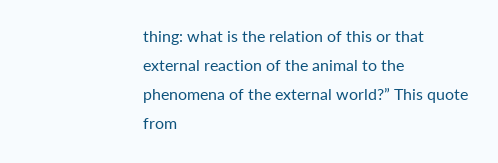thing: what is the relation of this or that external reaction of the animal to the phenomena of the external world?” This quote from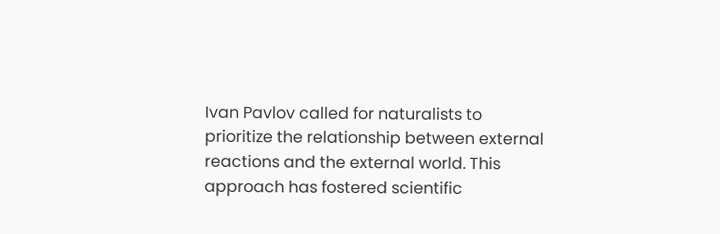Ivan Pavlov called for naturalists to prioritize the relationship between external reactions and the external world. This approach has fostered scientific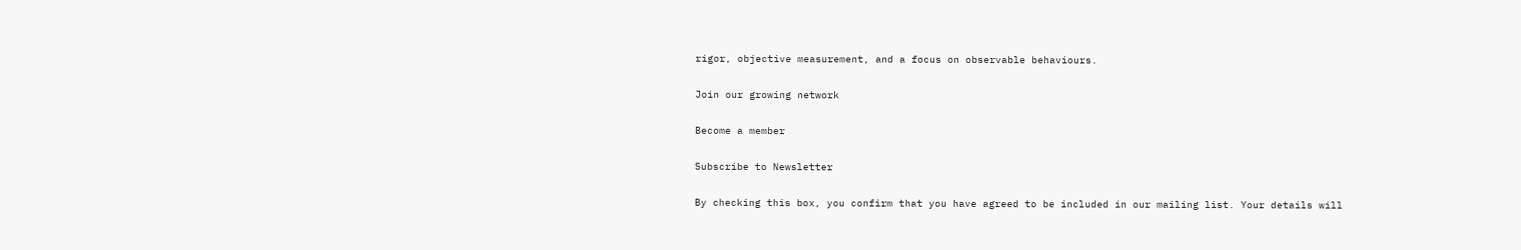rigor, objective measurement, and a focus on observable behaviours.

Join our growing network

Become a member

Subscribe to Newsletter

By checking this box, you confirm that you have agreed to be included in our mailing list. Your details will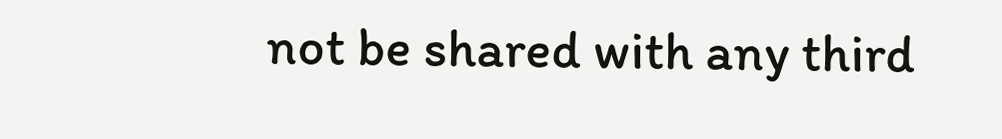not be shared with any third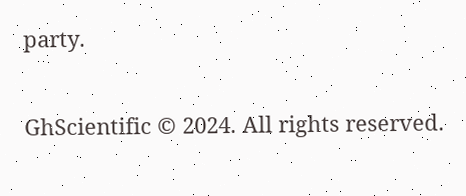party.

GhScientific © 2024. All rights reserved.